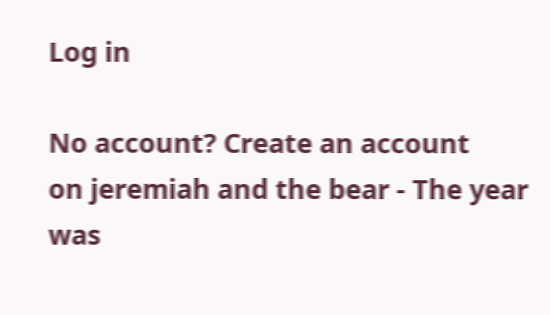Log in

No account? Create an account
on jeremiah and the bear - The year was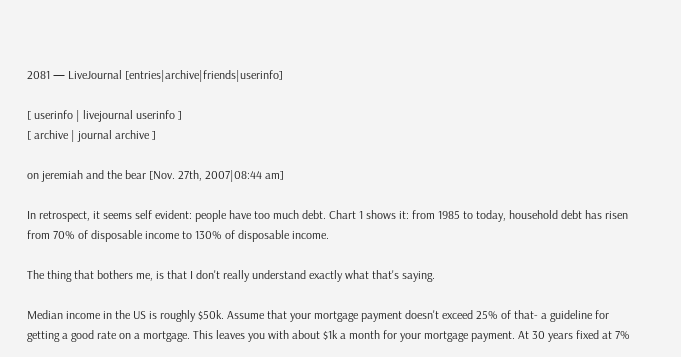2081 — LiveJournal [entries|archive|friends|userinfo]

[ userinfo | livejournal userinfo ]
[ archive | journal archive ]

on jeremiah and the bear [Nov. 27th, 2007|08:44 am]

In retrospect, it seems self evident: people have too much debt. Chart 1 shows it: from 1985 to today, household debt has risen from 70% of disposable income to 130% of disposable income.

The thing that bothers me, is that I don't really understand exactly what that's saying.

Median income in the US is roughly $50k. Assume that your mortgage payment doesn't exceed 25% of that- a guideline for getting a good rate on a mortgage. This leaves you with about $1k a month for your mortgage payment. At 30 years fixed at 7%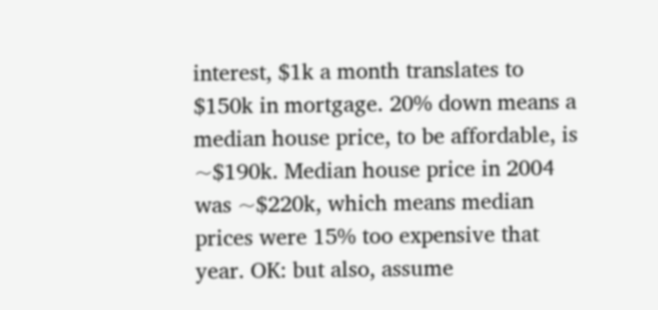interest, $1k a month translates to $150k in mortgage. 20% down means a median house price, to be affordable, is ~$190k. Median house price in 2004 was ~$220k, which means median prices were 15% too expensive that year. OK: but also, assume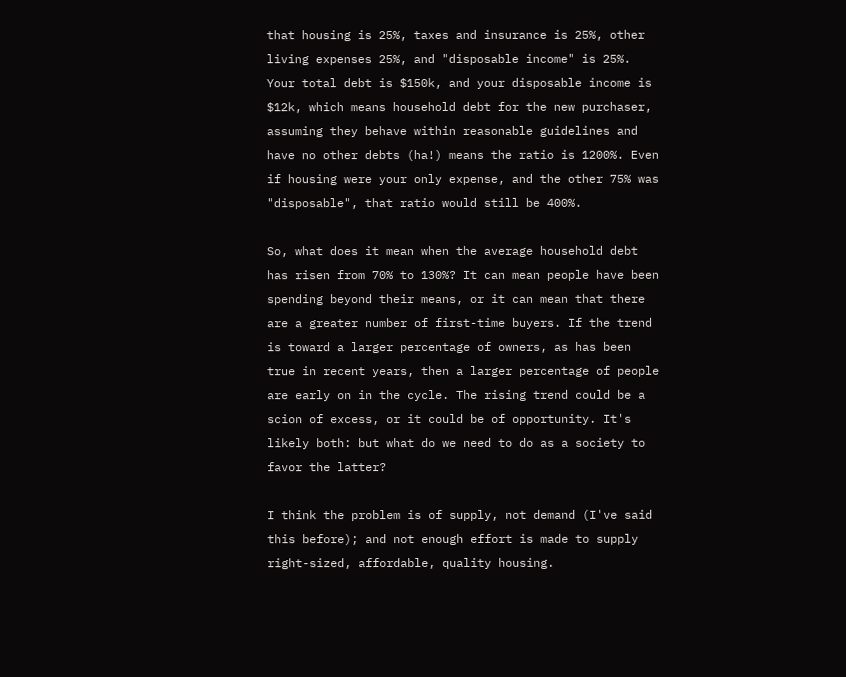that housing is 25%, taxes and insurance is 25%, other living expenses 25%, and "disposable income" is 25%. Your total debt is $150k, and your disposable income is $12k, which means household debt for the new purchaser, assuming they behave within reasonable guidelines and have no other debts (ha!) means the ratio is 1200%. Even if housing were your only expense, and the other 75% was "disposable", that ratio would still be 400%.

So, what does it mean when the average household debt has risen from 70% to 130%? It can mean people have been spending beyond their means, or it can mean that there are a greater number of first-time buyers. If the trend is toward a larger percentage of owners, as has been true in recent years, then a larger percentage of people are early on in the cycle. The rising trend could be a scion of excess, or it could be of opportunity. It's likely both: but what do we need to do as a society to favor the latter?

I think the problem is of supply, not demand (I've said this before); and not enough effort is made to supply right-sized, affordable, quality housing.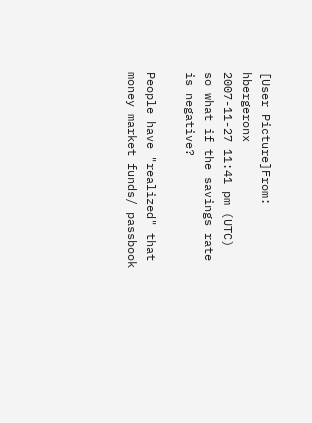[User Picture]From: hbergeronx
2007-11-27 11:41 pm (UTC)
so what if the savings rate is negative?

People have "realized" that money market funds/ passbook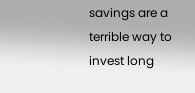savings are a terrible way to invest long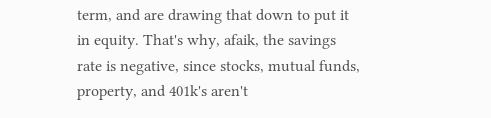term, and are drawing that down to put it in equity. That's why, afaik, the savings rate is negative, since stocks, mutual funds, property, and 401k's aren't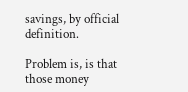savings, by official definition.

Problem is, is that those money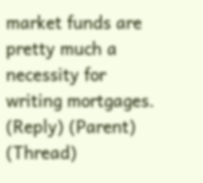market funds are pretty much a necessity for writing mortgages.
(Reply) (Parent) (Thread)